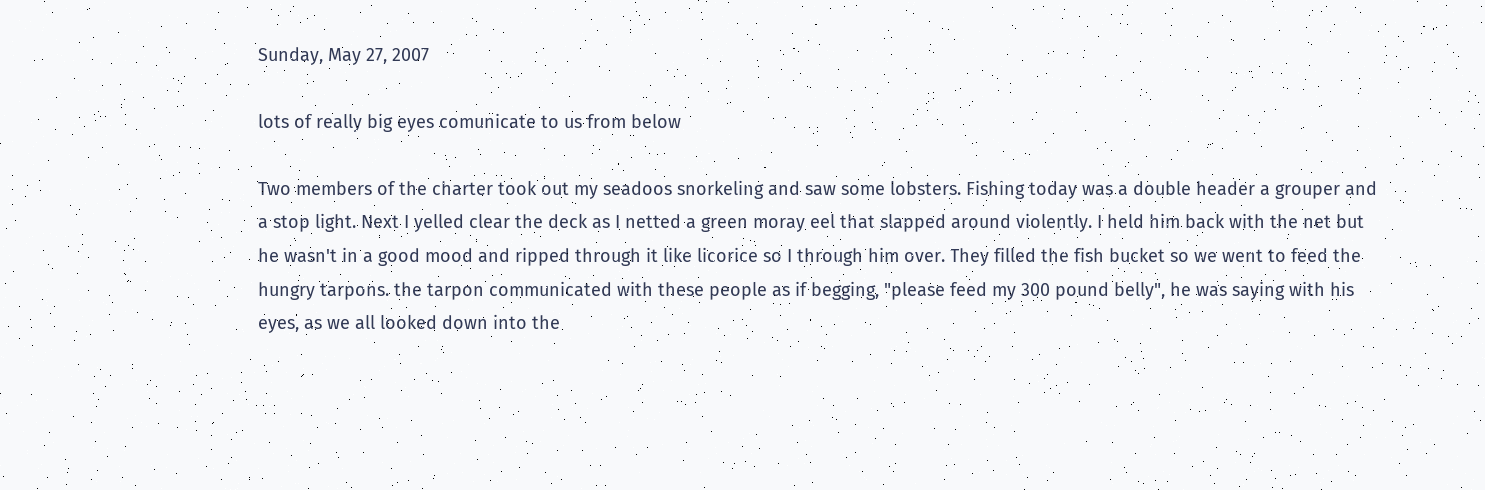Sunday, May 27, 2007

lots of really big eyes comunicate to us from below

Two members of the charter took out my seadoos snorkeling and saw some lobsters. Fishing today was a double header a grouper and a stop light. Next I yelled clear the deck as I netted a green moray eel that slapped around violently. I held him back with the net but he wasn't in a good mood and ripped through it like licorice so I through him over. They filled the fish bucket so we went to feed the hungry tarpons. the tarpon communicated with these people as if begging, "please feed my 300 pound belly", he was saying with his eyes, as we all looked down into the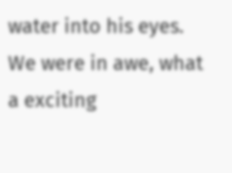water into his eyes. We were in awe, what a exciting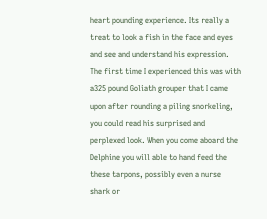heart pounding experience. Its really a treat to look a fish in the face and eyes and see and understand his expression. The first time I experienced this was with a325 pound Goliath grouper that I came upon after rounding a piling snorkeling, you could read his surprised and perplexed look. When you come aboard the Delphine you will able to hand feed the these tarpons, possibly even a nurse shark or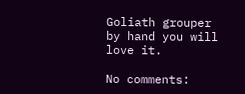Goliath grouper by hand you will love it.

No comments: